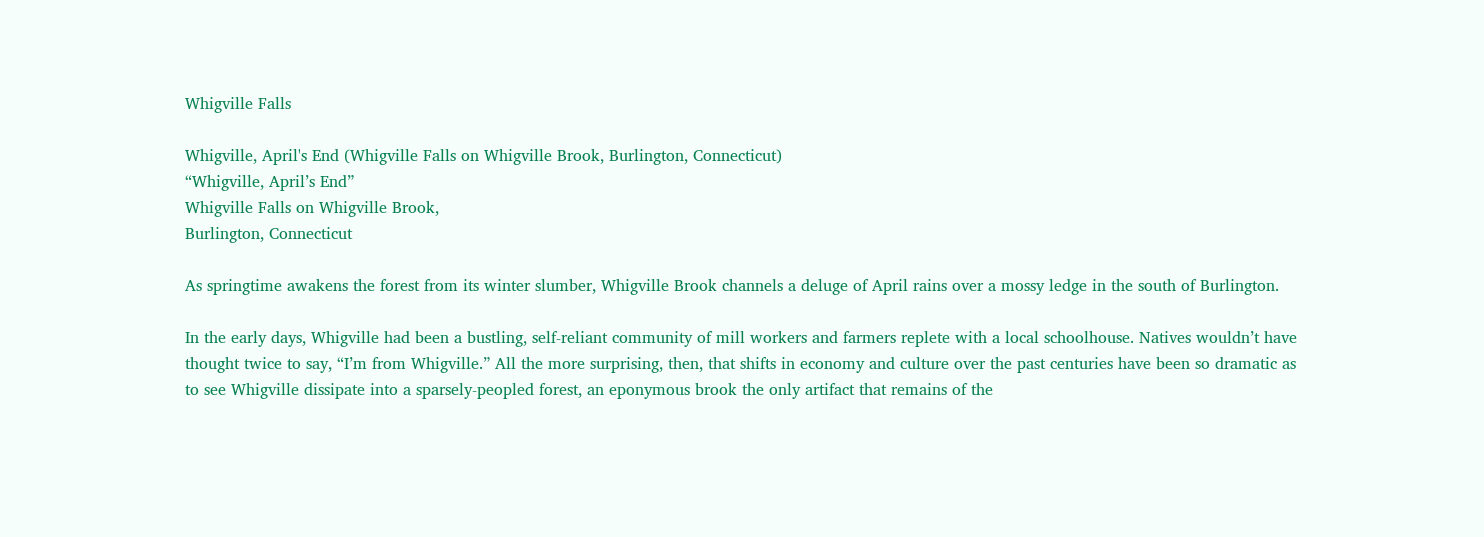Whigville Falls

Whigville, April's End (Whigville Falls on Whigville Brook, Burlington, Connecticut)
“Whigville, April’s End”
Whigville Falls on Whigville Brook,
Burlington, Connecticut

As springtime awakens the forest from its winter slumber, Whigville Brook channels a deluge of April rains over a mossy ledge in the south of Burlington.

In the early days, Whigville had been a bustling, self-reliant community of mill workers and farmers replete with a local schoolhouse. Natives wouldn’t have thought twice to say, “I’m from Whigville.” All the more surprising, then, that shifts in economy and culture over the past centuries have been so dramatic as to see Whigville dissipate into a sparsely-peopled forest, an eponymous brook the only artifact that remains of the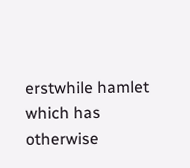erstwhile hamlet which has otherwise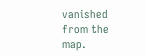vanished from the map.